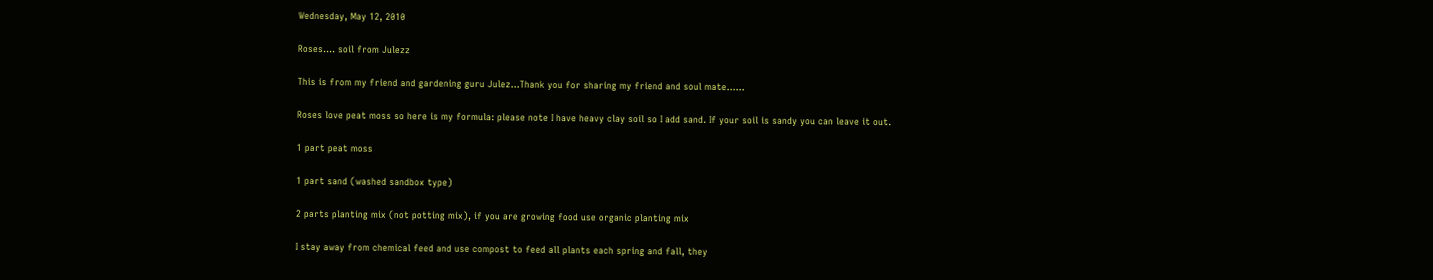Wednesday, May 12, 2010

Roses.... soil from Julezz

This is from my friend and gardening guru Julez...Thank you for sharing my friend and soul mate......

Roses love peat moss so here is my formula: please note I have heavy clay soil so I add sand. If your soil is sandy you can leave it out.

1 part peat moss

1 part sand (washed sandbox type)

2 parts planting mix (not potting mix), if you are growing food use organic planting mix

I stay away from chemical feed and use compost to feed all plants each spring and fall, they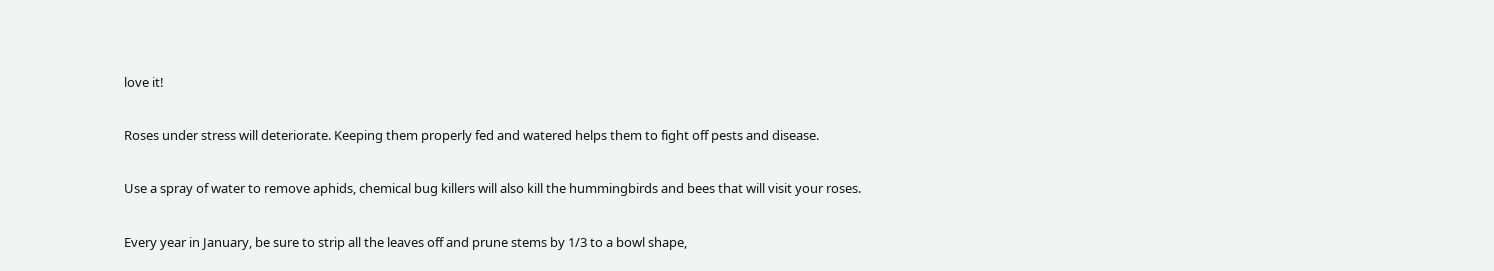love it!

Roses under stress will deteriorate. Keeping them properly fed and watered helps them to fight off pests and disease.

Use a spray of water to remove aphids, chemical bug killers will also kill the hummingbirds and bees that will visit your roses.

Every year in January, be sure to strip all the leaves off and prune stems by 1/3 to a bowl shape,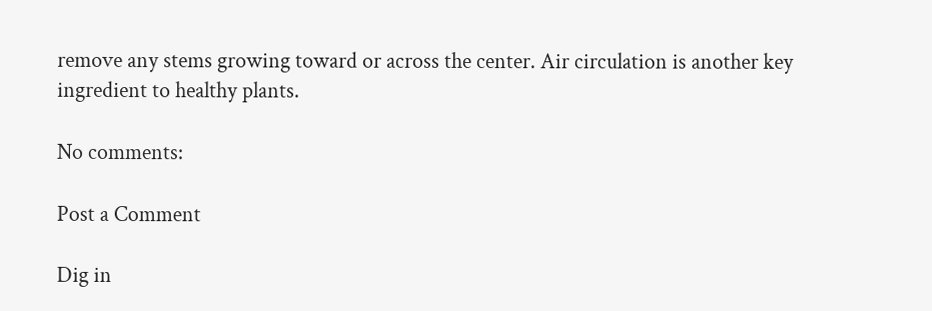remove any stems growing toward or across the center. Air circulation is another key ingredient to healthy plants.

No comments:

Post a Comment

Dig in